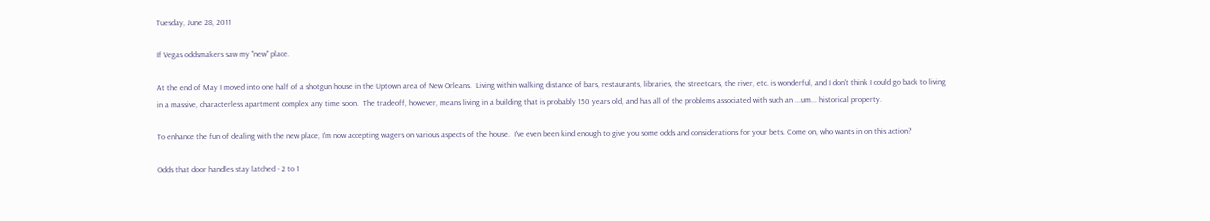Tuesday, June 28, 2011

If Vegas oddsmakers saw my "new" place.

At the end of May I moved into one half of a shotgun house in the Uptown area of New Orleans.  Living within walking distance of bars, restaurants, libraries, the streetcars, the river, etc. is wonderful, and I don't think I could go back to living in a massive, characterless apartment complex any time soon.  The tradeoff, however, means living in a building that is probably 150 years old, and has all of the problems associated with such an ...um... historical property.

To enhance the fun of dealing with the new place, I'm now accepting wagers on various aspects of the house.  I've even been kind enough to give you some odds and considerations for your bets. Come on, who wants in on this action?

Odds that door handles stay latched - 2 to 1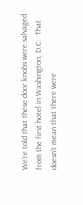We're told that these door knobs were salvaged from the first hotel in Washington, D.C.  That doesn't mean that there were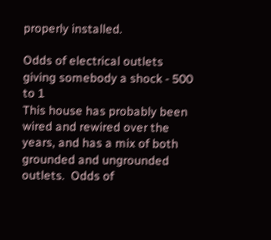properly installed.

Odds of electrical outlets giving somebody a shock - 500 to 1
This house has probably been wired and rewired over the years, and has a mix of both grounded and ungrounded outlets.  Odds of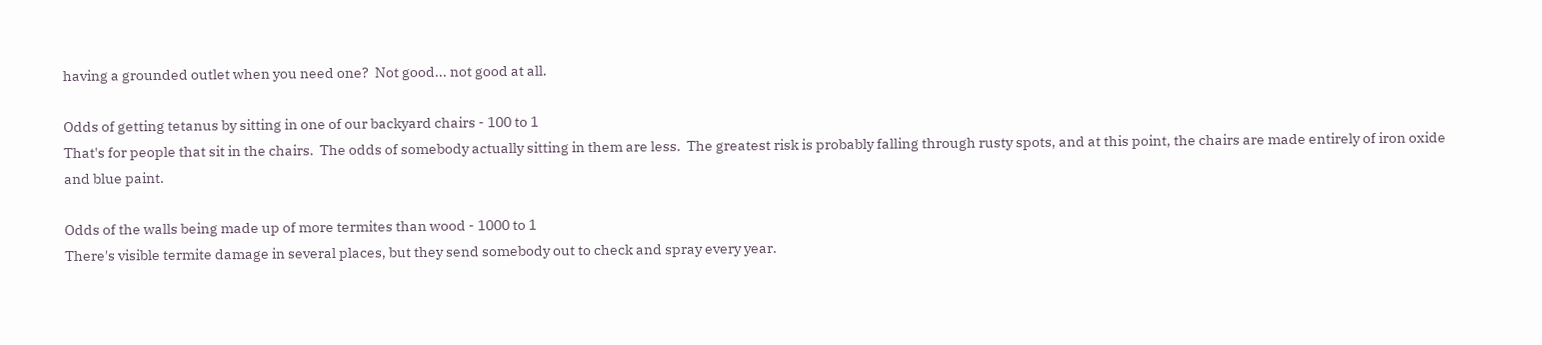having a grounded outlet when you need one?  Not good... not good at all.

Odds of getting tetanus by sitting in one of our backyard chairs - 100 to 1
That's for people that sit in the chairs.  The odds of somebody actually sitting in them are less.  The greatest risk is probably falling through rusty spots, and at this point, the chairs are made entirely of iron oxide and blue paint.

Odds of the walls being made up of more termites than wood - 1000 to 1
There's visible termite damage in several places, but they send somebody out to check and spray every year.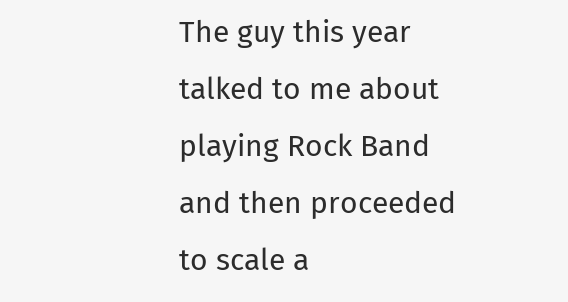The guy this year talked to me about playing Rock Band and then proceeded to scale a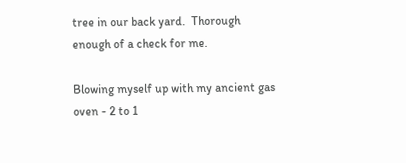tree in our back yard.  Thorough enough of a check for me.

Blowing myself up with my ancient gas oven - 2 to 1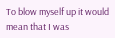To blow myself up it would mean that I was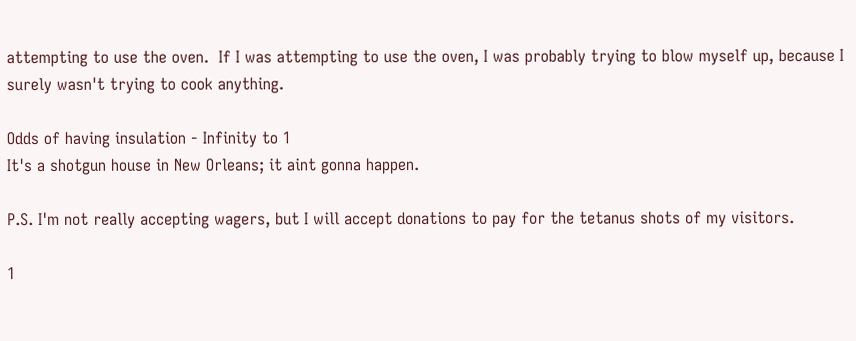attempting to use the oven.  If I was attempting to use the oven, I was probably trying to blow myself up, because I surely wasn't trying to cook anything.

Odds of having insulation - Infinity to 1
It's a shotgun house in New Orleans; it aint gonna happen.

P.S. I'm not really accepting wagers, but I will accept donations to pay for the tetanus shots of my visitors.

1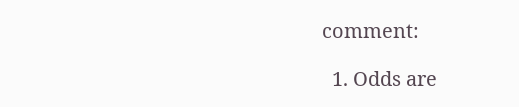comment:

  1. Odds are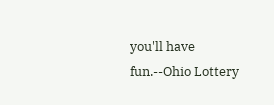you'll have fun.--Ohio Lottery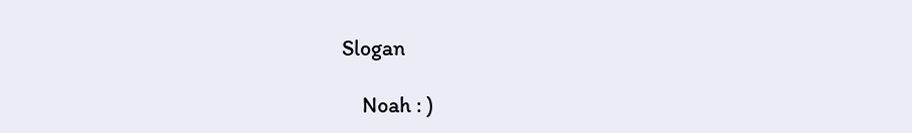Slogan

    Noah : )